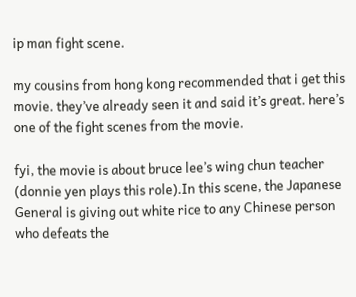ip man fight scene.

my cousins from hong kong recommended that i get this movie. they’ve already seen it and said it’s great. here’s one of the fight scenes from the movie.

fyi, the movie is about bruce lee’s wing chun teacher (donnie yen plays this role).In this scene, the Japanese General is giving out white rice to any Chinese person who defeats the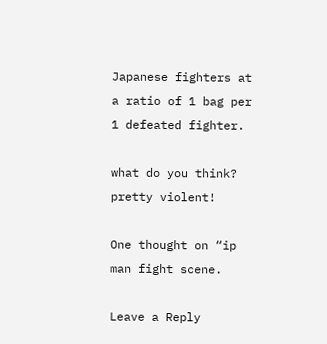Japanese fighters at a ratio of 1 bag per 1 defeated fighter.

what do you think? pretty violent!

One thought on “ip man fight scene.

Leave a Reply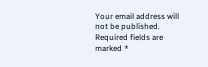Your email address will not be published. Required fields are marked *